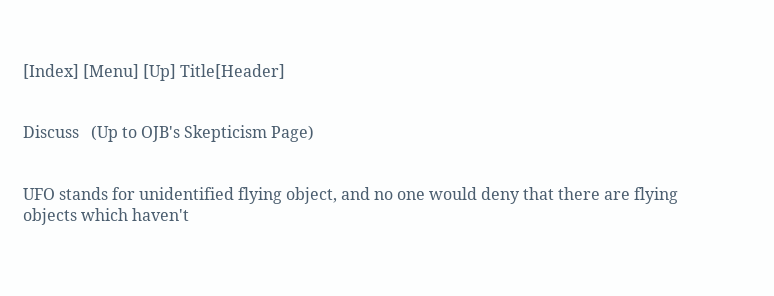[Index] [Menu] [Up] Title[Header]


Discuss   (Up to OJB's Skepticism Page)


UFO stands for unidentified flying object, and no one would deny that there are flying objects which haven't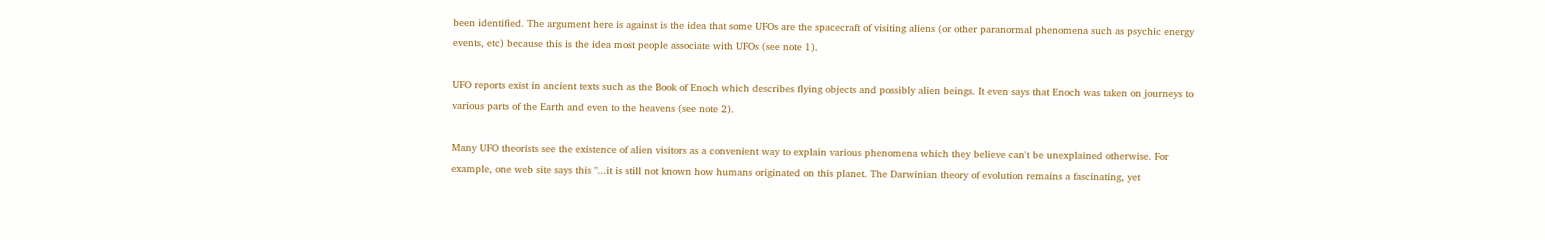been identified. The argument here is against is the idea that some UFOs are the spacecraft of visiting aliens (or other paranormal phenomena such as psychic energy events, etc) because this is the idea most people associate with UFOs (see note 1).

UFO reports exist in ancient texts such as the Book of Enoch which describes flying objects and possibly alien beings. It even says that Enoch was taken on journeys to various parts of the Earth and even to the heavens (see note 2).

Many UFO theorists see the existence of alien visitors as a convenient way to explain various phenomena which they believe can't be unexplained otherwise. For example, one web site says this "...it is still not known how humans originated on this planet. The Darwinian theory of evolution remains a fascinating, yet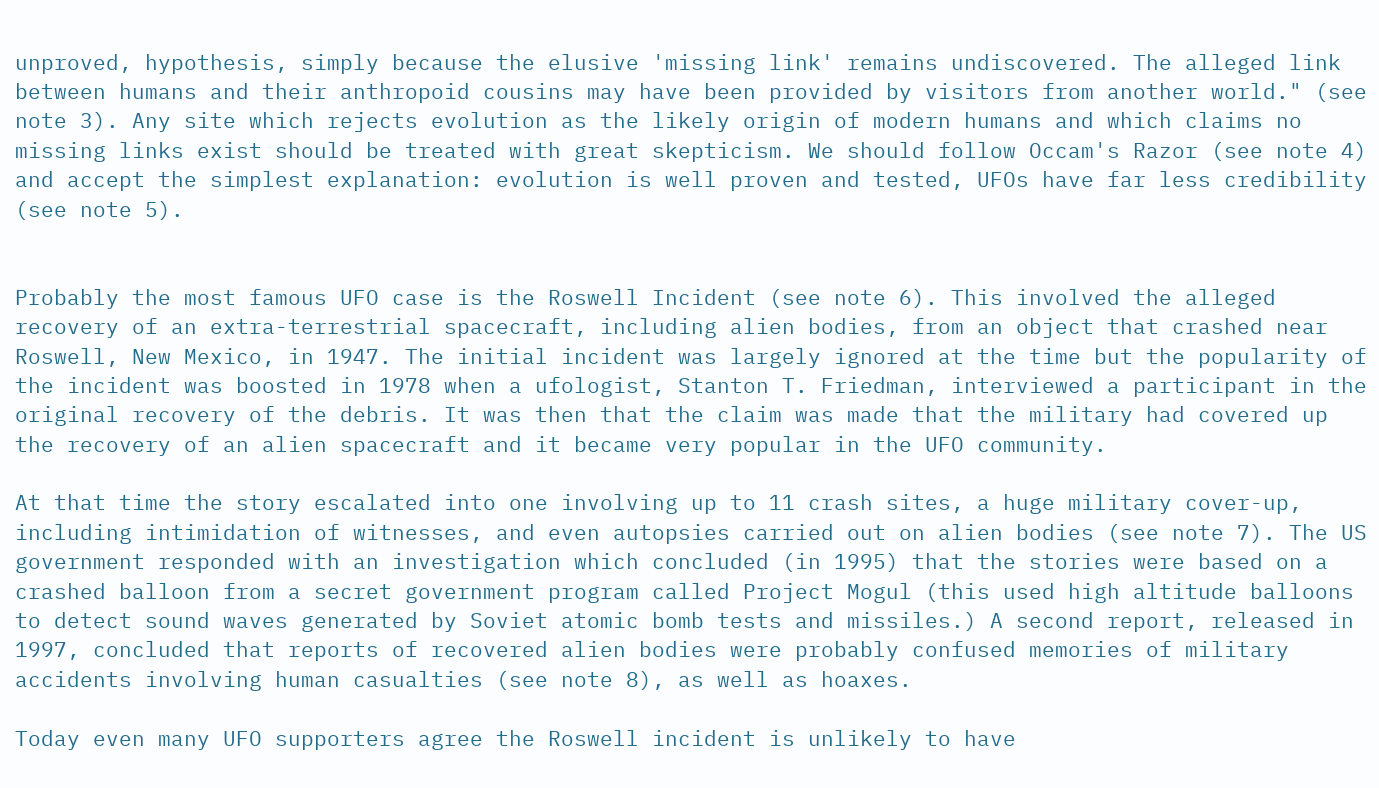unproved, hypothesis, simply because the elusive 'missing link' remains undiscovered. The alleged link between humans and their anthropoid cousins may have been provided by visitors from another world." (see note 3). Any site which rejects evolution as the likely origin of modern humans and which claims no missing links exist should be treated with great skepticism. We should follow Occam's Razor (see note 4) and accept the simplest explanation: evolution is well proven and tested, UFOs have far less credibility (see note 5).


Probably the most famous UFO case is the Roswell Incident (see note 6). This involved the alleged recovery of an extra-terrestrial spacecraft, including alien bodies, from an object that crashed near Roswell, New Mexico, in 1947. The initial incident was largely ignored at the time but the popularity of the incident was boosted in 1978 when a ufologist, Stanton T. Friedman, interviewed a participant in the original recovery of the debris. It was then that the claim was made that the military had covered up the recovery of an alien spacecraft and it became very popular in the UFO community.

At that time the story escalated into one involving up to 11 crash sites, a huge military cover-up, including intimidation of witnesses, and even autopsies carried out on alien bodies (see note 7). The US government responded with an investigation which concluded (in 1995) that the stories were based on a crashed balloon from a secret government program called Project Mogul (this used high altitude balloons to detect sound waves generated by Soviet atomic bomb tests and missiles.) A second report, released in 1997, concluded that reports of recovered alien bodies were probably confused memories of military accidents involving human casualties (see note 8), as well as hoaxes.

Today even many UFO supporters agree the Roswell incident is unlikely to have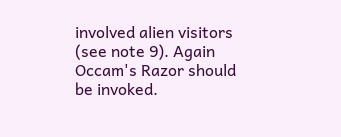involved alien visitors (see note 9). Again Occam's Razor should be invoked.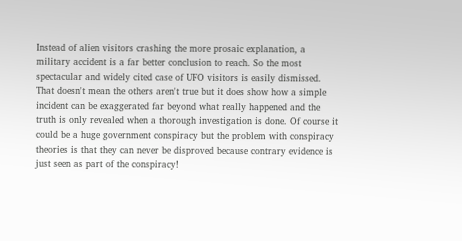Instead of alien visitors crashing the more prosaic explanation, a military accident is a far better conclusion to reach. So the most spectacular and widely cited case of UFO visitors is easily dismissed. That doesn't mean the others aren't true but it does show how a simple incident can be exaggerated far beyond what really happened and the truth is only revealed when a thorough investigation is done. Of course it could be a huge government conspiracy but the problem with conspiracy theories is that they can never be disproved because contrary evidence is just seen as part of the conspiracy!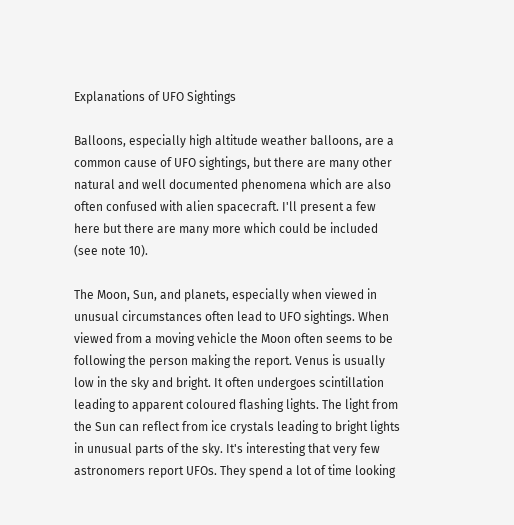Explanations of UFO Sightings

Balloons, especially high altitude weather balloons, are a common cause of UFO sightings, but there are many other natural and well documented phenomena which are also often confused with alien spacecraft. I'll present a few here but there are many more which could be included (see note 10).

The Moon, Sun, and planets, especially when viewed in unusual circumstances often lead to UFO sightings. When viewed from a moving vehicle the Moon often seems to be following the person making the report. Venus is usually low in the sky and bright. It often undergoes scintillation leading to apparent coloured flashing lights. The light from the Sun can reflect from ice crystals leading to bright lights in unusual parts of the sky. It's interesting that very few astronomers report UFOs. They spend a lot of time looking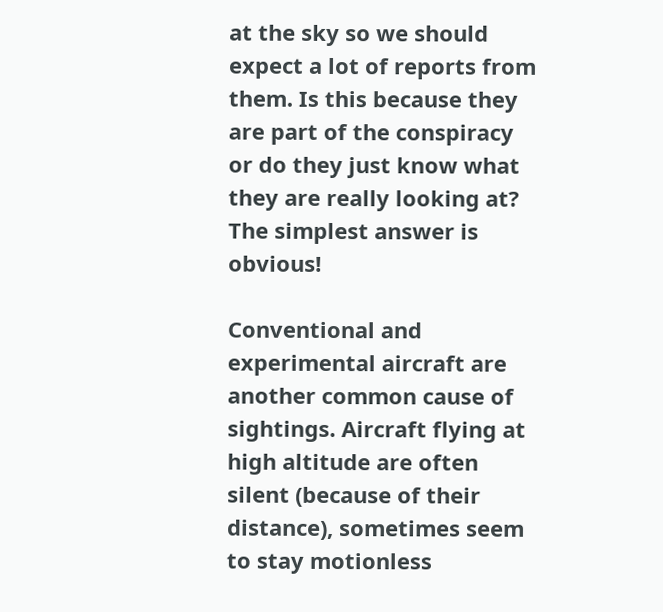at the sky so we should expect a lot of reports from them. Is this because they are part of the conspiracy or do they just know what they are really looking at? The simplest answer is obvious!

Conventional and experimental aircraft are another common cause of sightings. Aircraft flying at high altitude are often silent (because of their distance), sometimes seem to stay motionless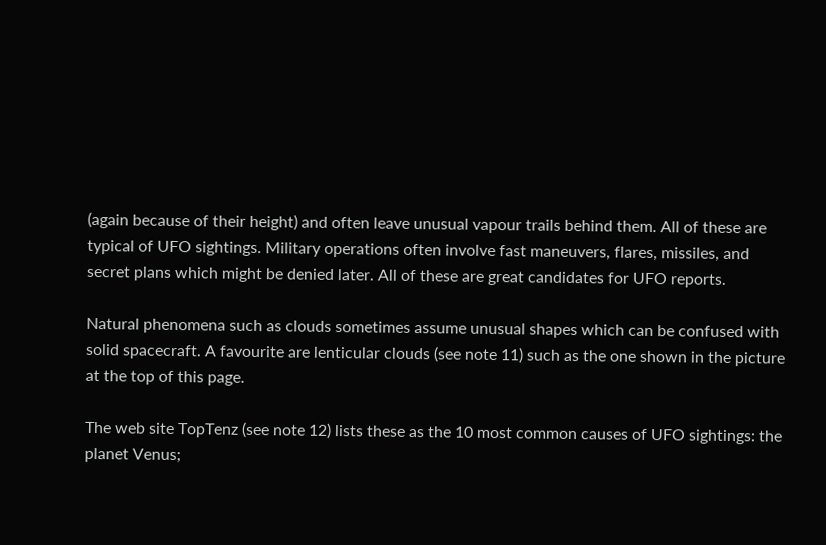(again because of their height) and often leave unusual vapour trails behind them. All of these are typical of UFO sightings. Military operations often involve fast maneuvers, flares, missiles, and secret plans which might be denied later. All of these are great candidates for UFO reports.

Natural phenomena such as clouds sometimes assume unusual shapes which can be confused with solid spacecraft. A favourite are lenticular clouds (see note 11) such as the one shown in the picture at the top of this page.

The web site TopTenz (see note 12) lists these as the 10 most common causes of UFO sightings: the planet Venus;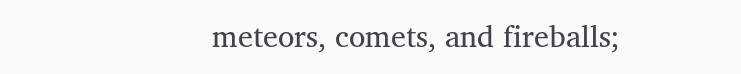meteors, comets, and fireballs;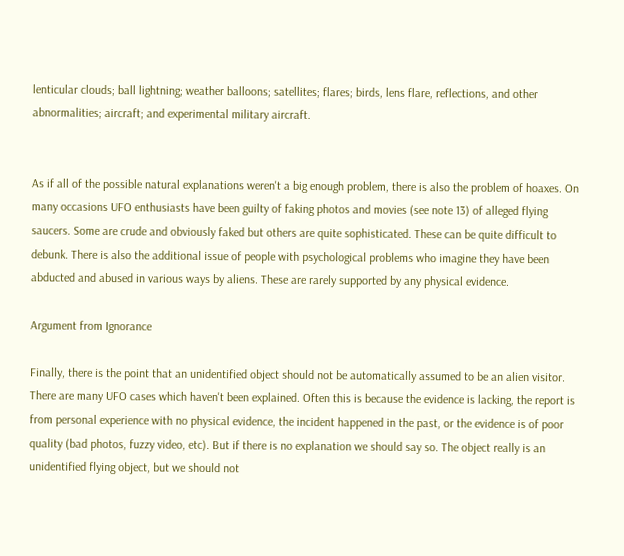lenticular clouds; ball lightning; weather balloons; satellites; flares; birds, lens flare, reflections, and other abnormalities; aircraft; and experimental military aircraft.


As if all of the possible natural explanations weren't a big enough problem, there is also the problem of hoaxes. On many occasions UFO enthusiasts have been guilty of faking photos and movies (see note 13) of alleged flying saucers. Some are crude and obviously faked but others are quite sophisticated. These can be quite difficult to debunk. There is also the additional issue of people with psychological problems who imagine they have been abducted and abused in various ways by aliens. These are rarely supported by any physical evidence.

Argument from Ignorance

Finally, there is the point that an unidentified object should not be automatically assumed to be an alien visitor. There are many UFO cases which haven't been explained. Often this is because the evidence is lacking, the report is from personal experience with no physical evidence, the incident happened in the past, or the evidence is of poor quality (bad photos, fuzzy video, etc). But if there is no explanation we should say so. The object really is an unidentified flying object, but we should not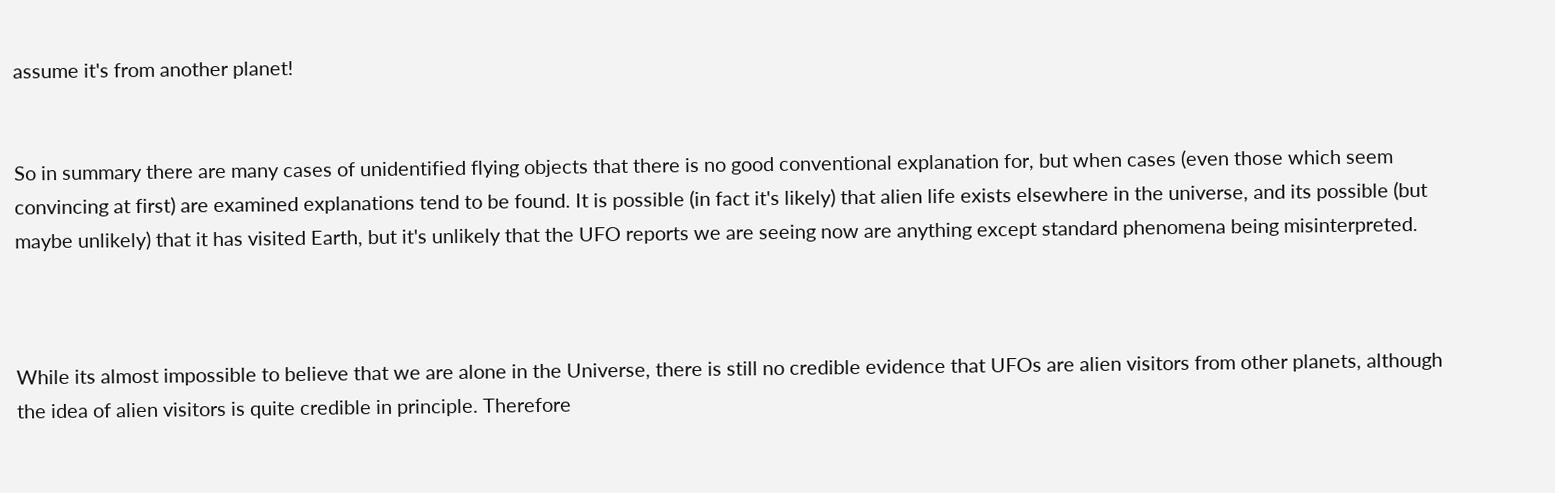assume it's from another planet!


So in summary there are many cases of unidentified flying objects that there is no good conventional explanation for, but when cases (even those which seem convincing at first) are examined explanations tend to be found. It is possible (in fact it's likely) that alien life exists elsewhere in the universe, and its possible (but maybe unlikely) that it has visited Earth, but it's unlikely that the UFO reports we are seeing now are anything except standard phenomena being misinterpreted.



While its almost impossible to believe that we are alone in the Universe, there is still no credible evidence that UFOs are alien visitors from other planets, although the idea of alien visitors is quite credible in principle. Therefore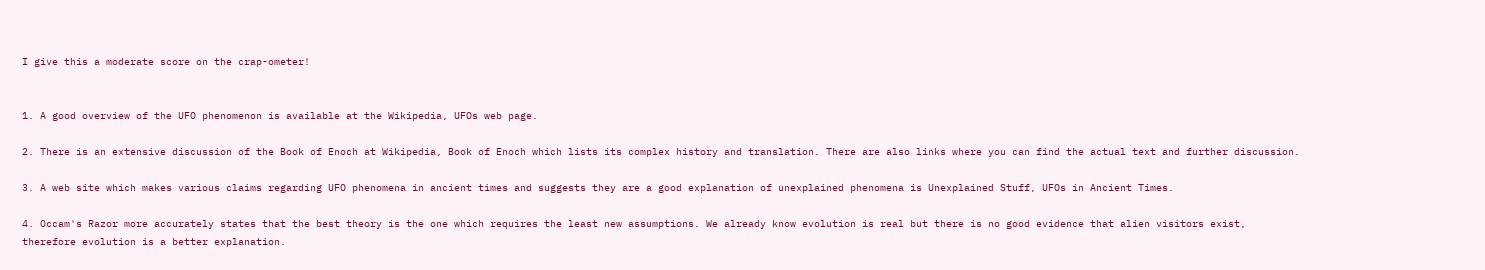I give this a moderate score on the crap-ometer!


1. A good overview of the UFO phenomenon is available at the Wikipedia, UFOs web page.

2. There is an extensive discussion of the Book of Enoch at Wikipedia, Book of Enoch which lists its complex history and translation. There are also links where you can find the actual text and further discussion.

3. A web site which makes various claims regarding UFO phenomena in ancient times and suggests they are a good explanation of unexplained phenomena is Unexplained Stuff, UFOs in Ancient Times.

4. Occam's Razor more accurately states that the best theory is the one which requires the least new assumptions. We already know evolution is real but there is no good evidence that alien visitors exist, therefore evolution is a better explanation.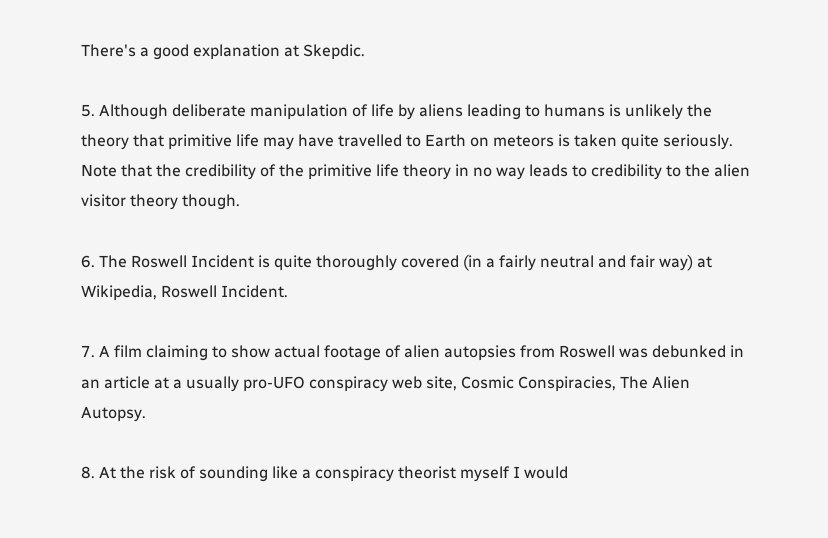There's a good explanation at Skepdic.

5. Although deliberate manipulation of life by aliens leading to humans is unlikely the theory that primitive life may have travelled to Earth on meteors is taken quite seriously. Note that the credibility of the primitive life theory in no way leads to credibility to the alien visitor theory though.

6. The Roswell Incident is quite thoroughly covered (in a fairly neutral and fair way) at Wikipedia, Roswell Incident.

7. A film claiming to show actual footage of alien autopsies from Roswell was debunked in an article at a usually pro-UFO conspiracy web site, Cosmic Conspiracies, The Alien Autopsy.

8. At the risk of sounding like a conspiracy theorist myself I would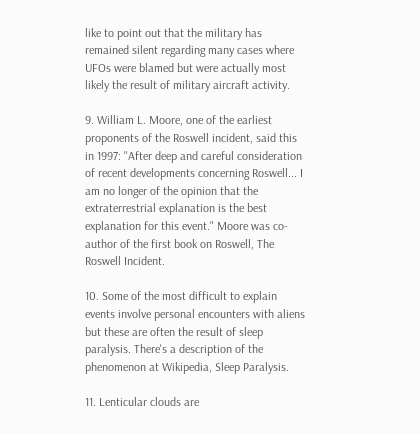like to point out that the military has remained silent regarding many cases where UFOs were blamed but were actually most likely the result of military aircraft activity.

9. William L. Moore, one of the earliest proponents of the Roswell incident, said this in 1997: "After deep and careful consideration of recent developments concerning Roswell... I am no longer of the opinion that the extraterrestrial explanation is the best explanation for this event." Moore was co-author of the first book on Roswell, The Roswell Incident.

10. Some of the most difficult to explain events involve personal encounters with aliens but these are often the result of sleep paralysis. There's a description of the phenomenon at Wikipedia, Sleep Paralysis.

11. Lenticular clouds are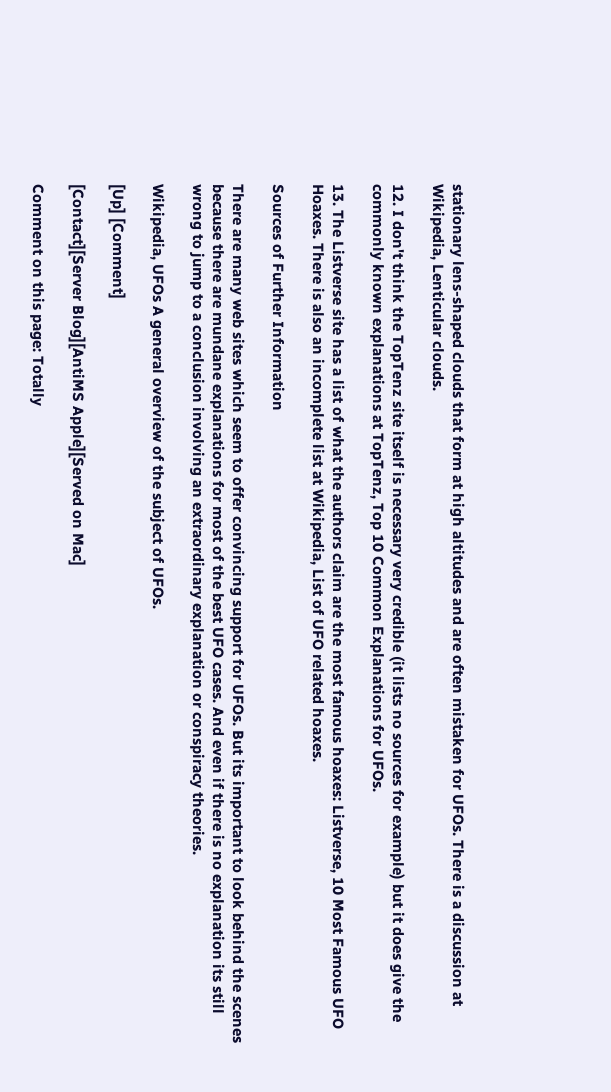stationary lens-shaped clouds that form at high altitudes and are often mistaken for UFOs. There is a discussion at Wikipedia, Lenticular clouds.

12. I don't think the TopTenz site itself is necessary very credible (it lists no sources for example) but it does give the commonly known explanations at TopTenz, Top 10 Common Explanations for UFOs.

13. The Listverse site has a list of what the authors claim are the most famous hoaxes: Listverse, 10 Most Famous UFO Hoaxes. There is also an incomplete list at Wikipedia, List of UFO related hoaxes.

Sources of Further Information

There are many web sites which seem to offer convincing support for UFOs. But its important to look behind the scenes because there are mundane explanations for most of the best UFO cases. And even if there is no explanation its still wrong to jump to a conclusion involving an extraordinary explanation or conspiracy theories.

Wikipedia, UFOs A general overview of the subject of UFOs.

[Up] [Comment]

[Contact][Server Blog][AntiMS Apple][Served on Mac]

Comment on this page: Totally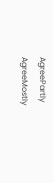AgreePartly AgreeMostly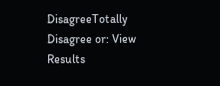DisagreeTotally Disagree or: View Results